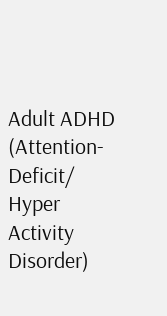Adult ADHD (Attention- Deficit/ Hyper Activity Disorder)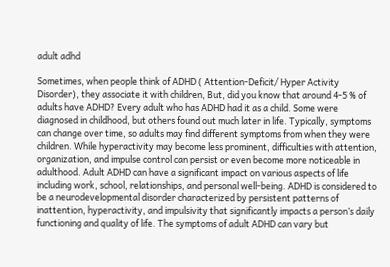adult adhd

Sometimes, when people think of ADHD ( Attention-Deficit/ Hyper Activity Disorder), they associate it with children, But, did you know that around 4-5 % of adults have ADHD? Every adult who has ADHD had it as a child. Some were diagnosed in childhood, but others found out much later in life. Typically, symptoms can change over time, so adults may find different symptoms from when they were children. While hyperactivity may become less prominent, difficulties with attention, organization, and impulse control can persist or even become more noticeable in adulthood. Adult ADHD can have a significant impact on various aspects of life including work, school, relationships, and personal well-being. ADHD is considered to be a neurodevelopmental disorder characterized by persistent patterns of inattention, hyperactivity, and impulsivity that significantly impacts a person’s daily functioning and quality of life. The symptoms of adult ADHD can vary but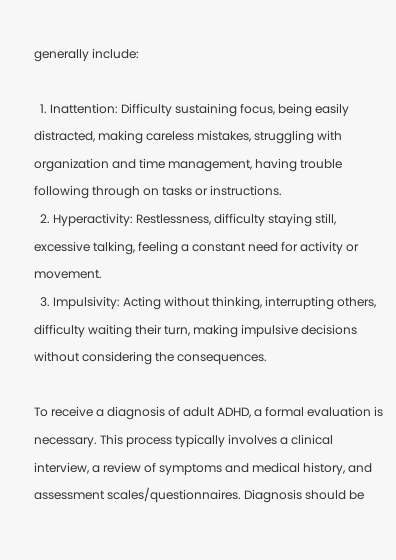generally include:

  1. Inattention: Difficulty sustaining focus, being easily distracted, making careless mistakes, struggling with organization and time management, having trouble following through on tasks or instructions.
  2. Hyperactivity: Restlessness, difficulty staying still, excessive talking, feeling a constant need for activity or movement.
  3. Impulsivity: Acting without thinking, interrupting others, difficulty waiting their turn, making impulsive decisions without considering the consequences.

To receive a diagnosis of adult ADHD, a formal evaluation is necessary. This process typically involves a clinical interview, a review of symptoms and medical history, and assessment scales/questionnaires. Diagnosis should be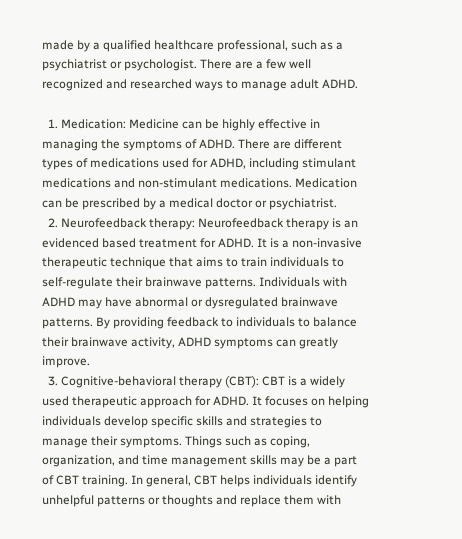made by a qualified healthcare professional, such as a psychiatrist or psychologist. There are a few well recognized and researched ways to manage adult ADHD.

  1. Medication: Medicine can be highly effective in managing the symptoms of ADHD. There are different types of medications used for ADHD, including stimulant medications and non-stimulant medications. Medication can be prescribed by a medical doctor or psychiatrist.
  2. Neurofeedback therapy: Neurofeedback therapy is an evidenced based treatment for ADHD. It is a non-invasive therapeutic technique that aims to train individuals to self-regulate their brainwave patterns. Individuals with ADHD may have abnormal or dysregulated brainwave patterns. By providing feedback to individuals to balance their brainwave activity, ADHD symptoms can greatly improve.
  3. Cognitive-behavioral therapy (CBT): CBT is a widely used therapeutic approach for ADHD. It focuses on helping individuals develop specific skills and strategies to manage their symptoms. Things such as coping, organization, and time management skills may be a part of CBT training. In general, CBT helps individuals identify unhelpful patterns or thoughts and replace them with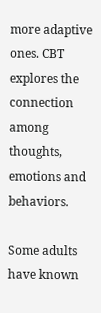more adaptive ones. CBT explores the connection among thoughts, emotions and behaviors.

Some adults have known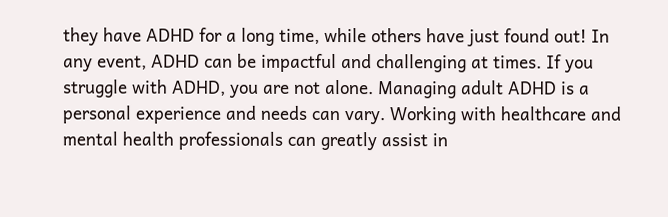they have ADHD for a long time, while others have just found out! In any event, ADHD can be impactful and challenging at times. If you struggle with ADHD, you are not alone. Managing adult ADHD is a personal experience and needs can vary. Working with healthcare and mental health professionals can greatly assist in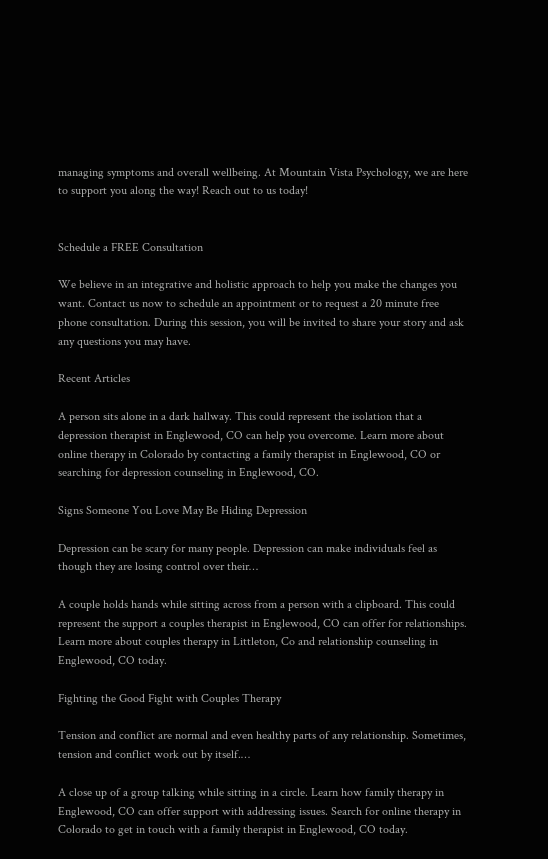managing symptoms and overall wellbeing. At Mountain Vista Psychology, we are here to support you along the way! Reach out to us today!


Schedule a FREE Consultation

We believe in an integrative and holistic approach to help you make the changes you want. Contact us now to schedule an appointment or to request a 20 minute free phone consultation. During this session, you will be invited to share your story and ask any questions you may have.

Recent Articles

A person sits alone in a dark hallway. This could represent the isolation that a depression therapist in Englewood, CO can help you overcome. Learn more about online therapy in Colorado by contacting a family therapist in Englewood, CO or searching for depression counseling in Englewood, CO.

Signs Someone You Love May Be Hiding Depression

Depression can be scary for many people. Depression can make individuals feel as though they are losing control over their…

A couple holds hands while sitting across from a person with a clipboard. This could represent the support a couples therapist in Englewood, CO can offer for relationships. Learn more about couples therapy in Littleton, Co and relationship counseling in Englewood, CO today.

Fighting the Good Fight with Couples Therapy

Tension and conflict are normal and even healthy parts of any relationship. Sometimes, tension and conflict work out by itself.…

A close up of a group talking while sitting in a circle. Learn how family therapy in Englewood, CO can offer support with addressing issues. Search for online therapy in Colorado to get in touch with a family therapist in Englewood, CO today.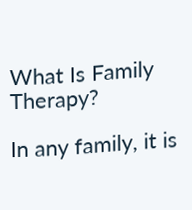What Is Family Therapy?

In any family, it is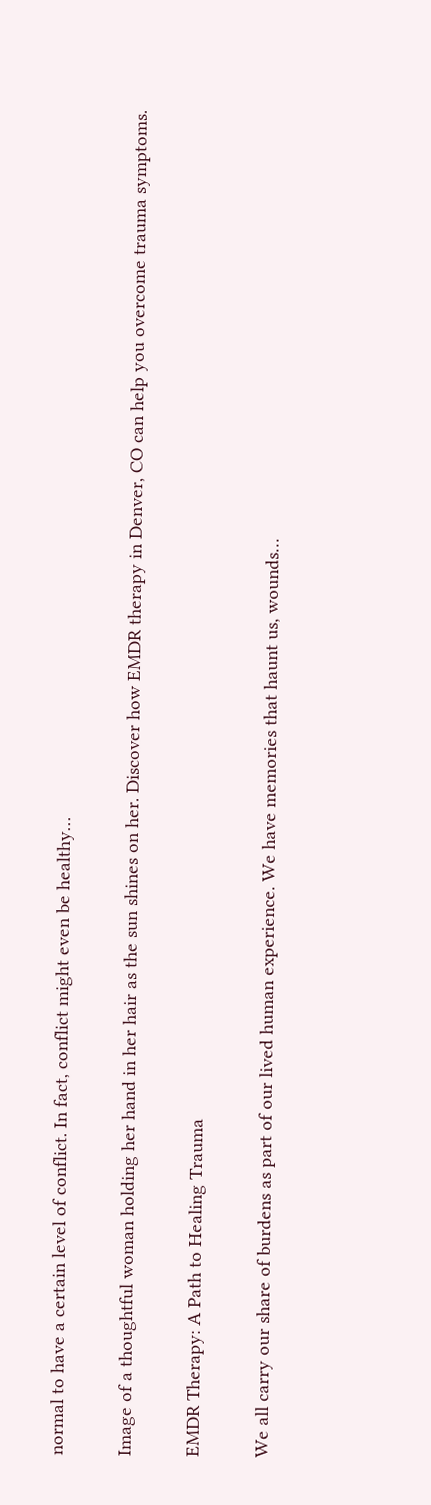normal to have a certain level of conflict. In fact, conflict might even be healthy…

Image of a thoughtful woman holding her hand in her hair as the sun shines on her. Discover how EMDR therapy in Denver, CO can help you overcome trauma symptoms.

EMDR Therapy: A Path to Healing Trauma

We all carry our share of burdens as part of our lived human experience. We have memories that haunt us, wounds…